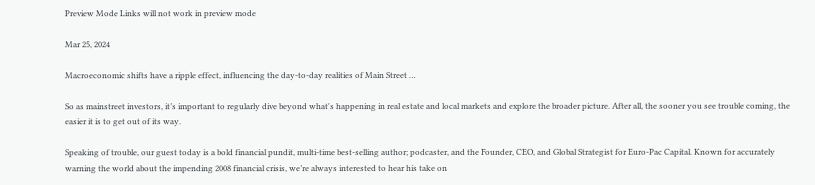Preview Mode Links will not work in preview mode

Mar 25, 2024

Macroeconomic shifts have a ripple effect, influencing the day-to-day realities of Main Street …

So as mainstreet investors, it’s important to regularly dive beyond what's happening in real estate and local markets and explore the broader picture. After all, the sooner you see trouble coming, the easier it is to get out of its way.

Speaking of trouble, our guest today is a bold financial pundit, multi-time best-selling author; podcaster, and the Founder, CEO, and Global Strategist for Euro-Pac Capital. Known for accurately warning the world about the impending 2008 financial crisis, we’re always interested to hear his take on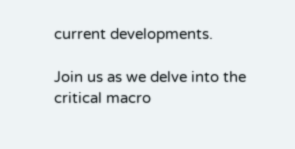current developments.

Join us as we delve into the critical macro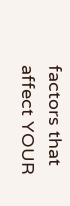factors that affect YOUR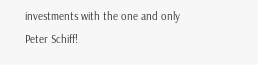investments with the one and only Peter Schiff!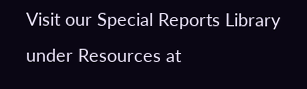Visit our Special Reports Library under Resources at